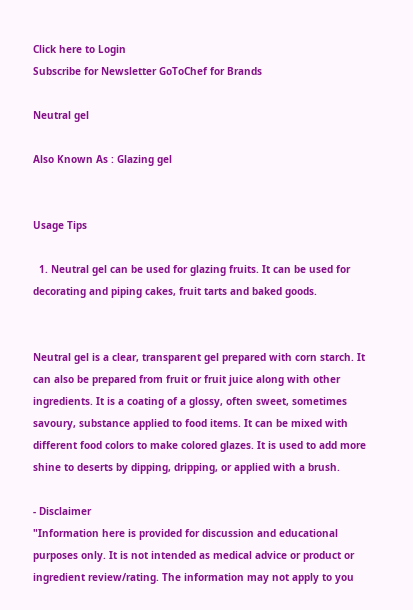Click here to Login
Subscribe for Newsletter GoToChef for Brands

Neutral gel

Also Known As : Glazing gel


Usage Tips

  1. Neutral gel can be used for glazing fruits. It can be used for decorating and piping cakes, fruit tarts and baked goods.


Neutral gel is a clear, transparent gel prepared with corn starch. It can also be prepared from fruit or fruit juice along with other ingredients. It is a coating of a glossy, often sweet, sometimes savoury, substance applied to food items. It can be mixed with different food colors to make colored glazes. It is used to add more shine to deserts by dipping, dripping, or applied with a brush.

- Disclaimer
"Information here is provided for discussion and educational purposes only. It is not intended as medical advice or product or ingredient review/rating. The information may not apply to you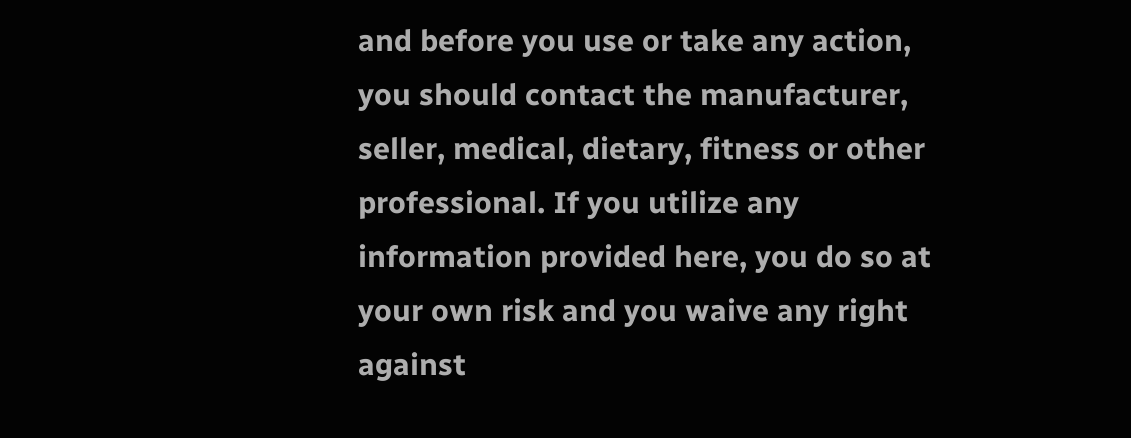and before you use or take any action, you should contact the manufacturer, seller, medical, dietary, fitness or other professional. If you utilize any information provided here, you do so at your own risk and you waive any right against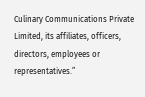Culinary Communications Private Limited, its affiliates, officers, directors, employees or representatives.”